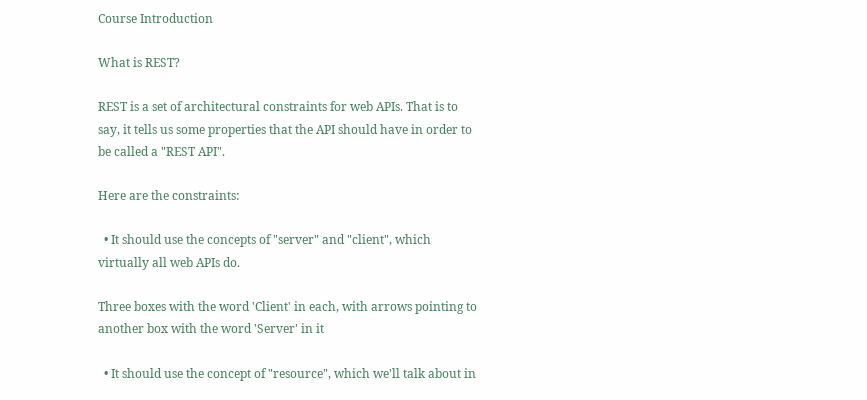Course Introduction

What is REST?

REST is a set of architectural constraints for web APIs. That is to say, it tells us some properties that the API should have in order to be called a "REST API".

Here are the constraints:

  • It should use the concepts of "server" and "client", which virtually all web APIs do.

Three boxes with the word 'Client' in each, with arrows pointing to another box with the word 'Server' in it

  • It should use the concept of "resource", which we'll talk about in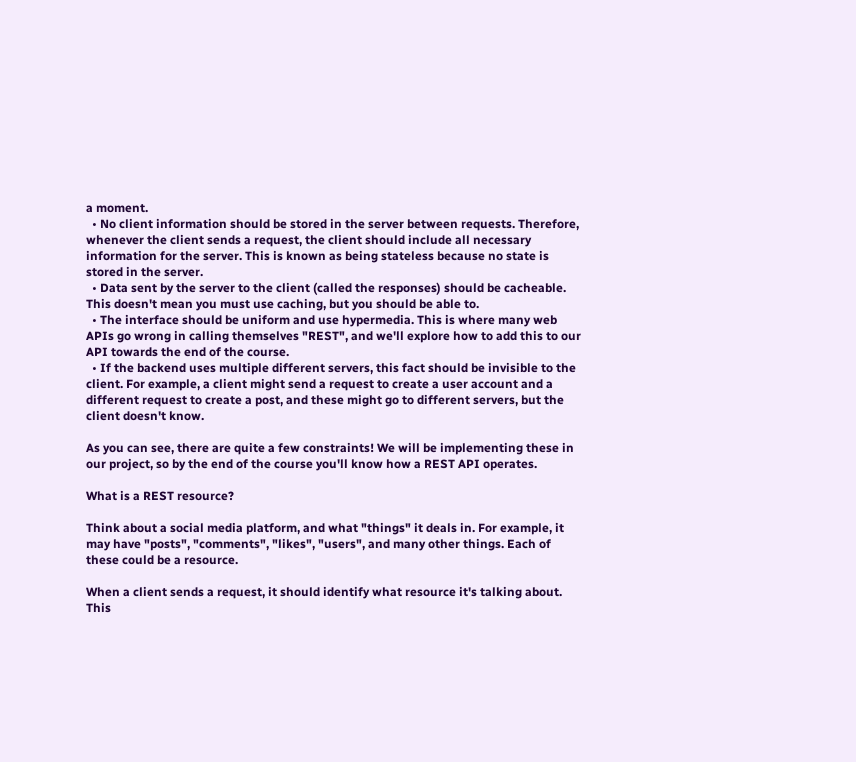a moment.
  • No client information should be stored in the server between requests. Therefore, whenever the client sends a request, the client should include all necessary information for the server. This is known as being stateless because no state is stored in the server.
  • Data sent by the server to the client (called the responses) should be cacheable. This doesn't mean you must use caching, but you should be able to.
  • The interface should be uniform and use hypermedia. This is where many web APIs go wrong in calling themselves "REST", and we'll explore how to add this to our API towards the end of the course.
  • If the backend uses multiple different servers, this fact should be invisible to the client. For example, a client might send a request to create a user account and a different request to create a post, and these might go to different servers, but the client doesn't know.

As you can see, there are quite a few constraints! We will be implementing these in our project, so by the end of the course you'll know how a REST API operates.

What is a REST resource?

Think about a social media platform, and what "things" it deals in. For example, it may have "posts", "comments", "likes", "users", and many other things. Each of these could be a resource.

When a client sends a request, it should identify what resource it's talking about. This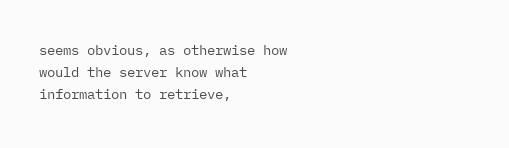seems obvious, as otherwise how would the server know what information to retrieve,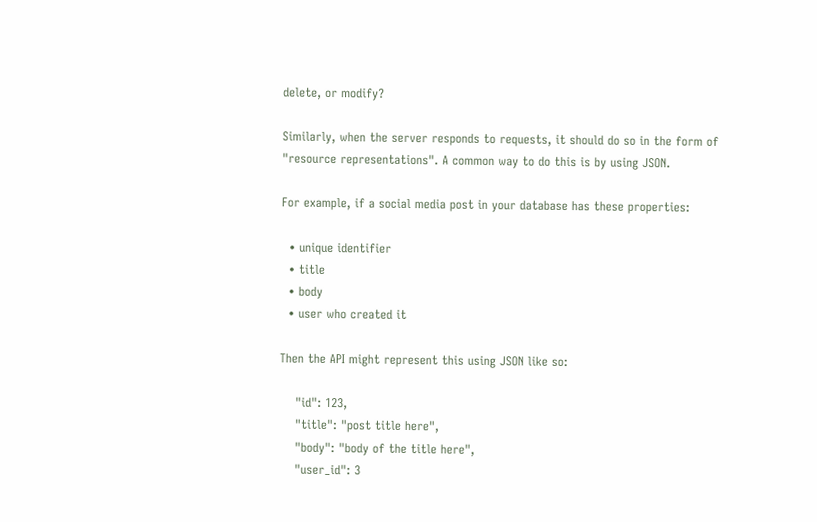delete, or modify?

Similarly, when the server responds to requests, it should do so in the form of "resource representations". A common way to do this is by using JSON.

For example, if a social media post in your database has these properties:

  • unique identifier
  • title
  • body
  • user who created it

Then the API might represent this using JSON like so:

    "id": 123,
    "title": "post title here",
    "body": "body of the title here",
    "user_id": 3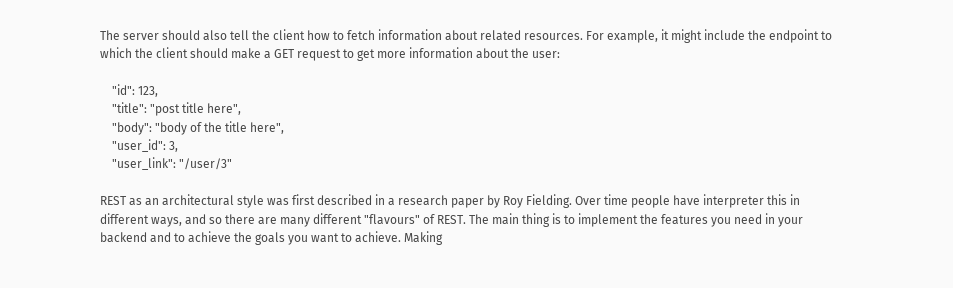The server should also tell the client how to fetch information about related resources. For example, it might include the endpoint to which the client should make a GET request to get more information about the user:

    "id": 123,
    "title": "post title here",
    "body": "body of the title here",
    "user_id": 3,
    "user_link": "/user/3"

REST as an architectural style was first described in a research paper by Roy Fielding. Over time people have interpreter this in different ways, and so there are many different "flavours" of REST. The main thing is to implement the features you need in your backend and to achieve the goals you want to achieve. Making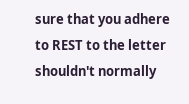sure that you adhere to REST to the letter shouldn't normally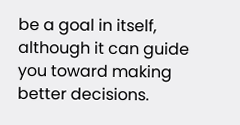be a goal in itself, although it can guide you toward making better decisions.